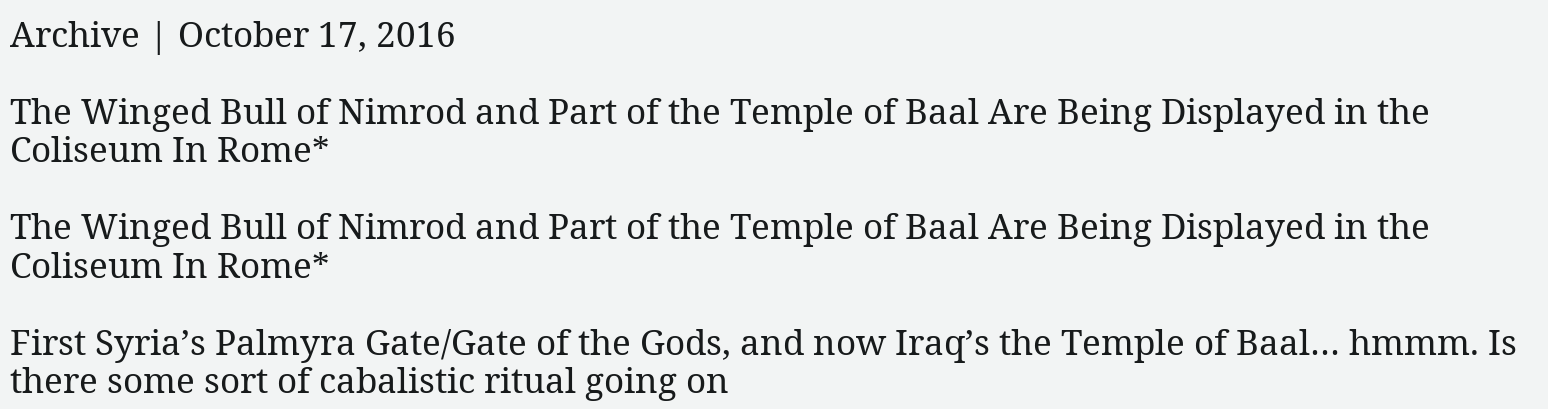Archive | October 17, 2016

The Winged Bull of Nimrod and Part of the Temple of Baal Are Being Displayed in the Coliseum In Rome*

The Winged Bull of Nimrod and Part of the Temple of Baal Are Being Displayed in the Coliseum In Rome*

First Syria’s Palmyra Gate/Gate of the Gods, and now Iraq’s the Temple of Baal… hmmm. Is there some sort of cabalistic ritual going on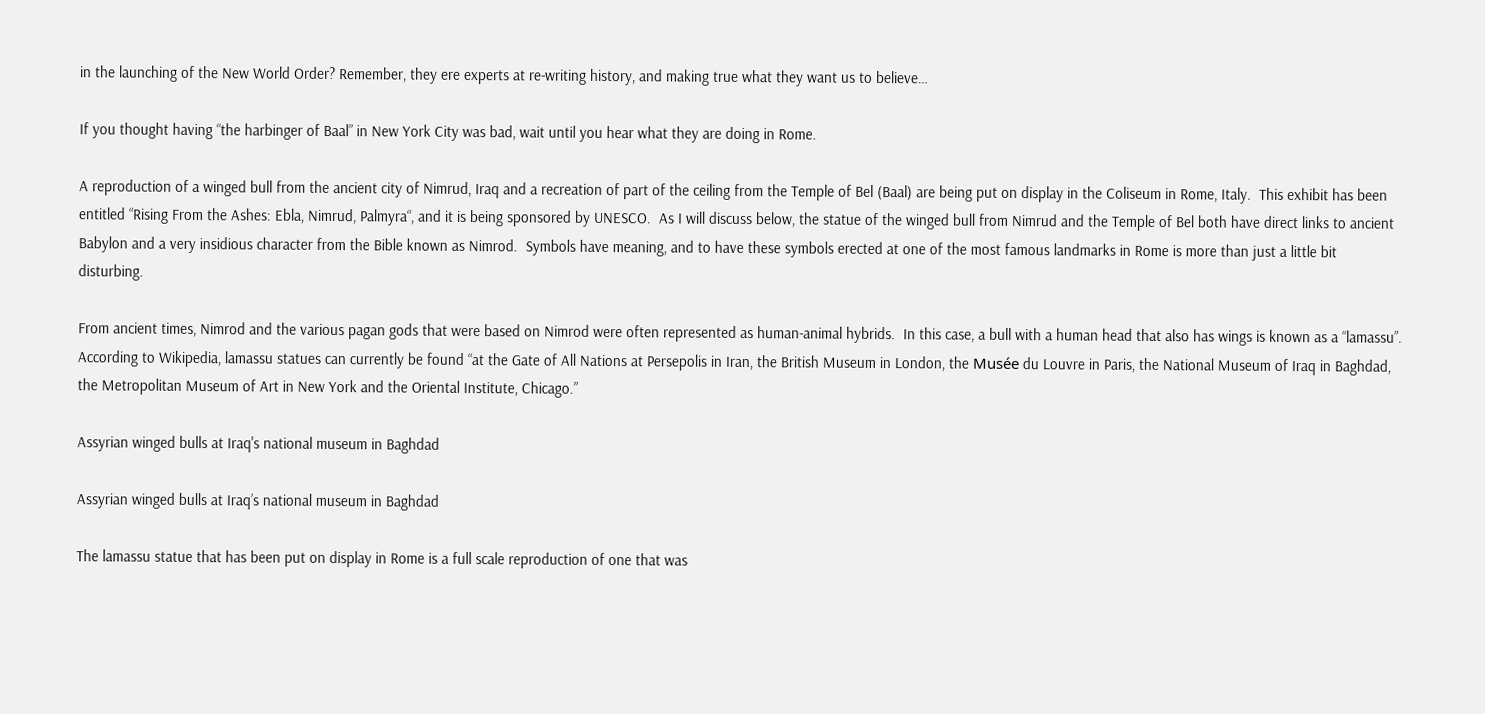in the launching of the New World Order? Remember, they ere experts at re-writing history, and making true what they want us to believe…

If you thought having “the harbinger of Baal” in New York City was bad, wait until you hear what they are doing in Rome.

A reproduction of a winged bull from the ancient city of Nimrud, Iraq and a recreation of part of the ceiling from the Temple of Bel (Baal) are being put on display in the Coliseum in Rome, Italy.  This exhibit has been entitled “Rising From the Ashes: Ebla, Nimrud, Palmyra“, and it is being sponsored by UNESCO.  As I will discuss below, the statue of the winged bull from Nimrud and the Temple of Bel both have direct links to ancient Babylon and a very insidious character from the Bible known as Nimrod.  Symbols have meaning, and to have these symbols erected at one of the most famous landmarks in Rome is more than just a little bit disturbing.

From ancient times, Nimrod and the various pagan gods that were based on Nimrod were often represented as human-animal hybrids.  In this case, a bull with a human head that also has wings is known as a “lamassu”.  According to Wikipedia, lamassu statues can currently be found “at the Gate of All Nations at Persepolis in Iran, the British Museum in London, the Musée du Louvre in Paris, the National Museum of Iraq in Baghdad, the Metropolitan Museum of Art in New York and the Oriental Institute, Chicago.”

Assyrian winged bulls at Iraq's national museum in Baghdad

Assyrian winged bulls at Iraq’s national museum in Baghdad

The lamassu statue that has been put on display in Rome is a full scale reproduction of one that was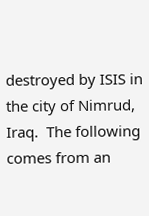destroyed by ISIS in the city of Nimrud, Iraq.  The following comes from an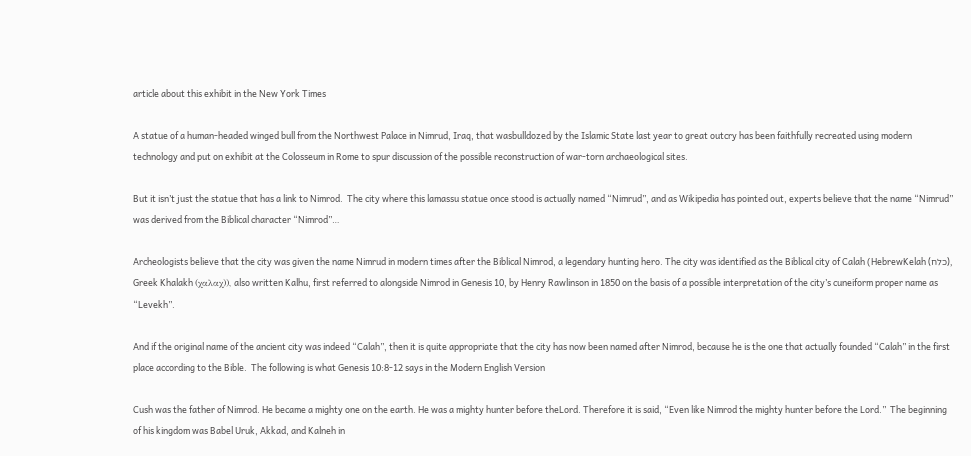article about this exhibit in the New York Times

A statue of a human-headed winged bull from the Northwest Palace in Nimrud, Iraq, that wasbulldozed by the Islamic State last year to great outcry has been faithfully recreated using modern technology and put on exhibit at the Colosseum in Rome to spur discussion of the possible reconstruction of war-torn archaeological sites.

But it isn’t just the statue that has a link to Nimrod.  The city where this lamassu statue once stood is actually named “Nimrud”, and as Wikipedia has pointed out, experts believe that the name “Nimrud” was derived from the Biblical character “Nimrod”…

Archeologists believe that the city was given the name Nimrud in modern times after the Biblical Nimrod, a legendary hunting hero. The city was identified as the Biblical city of Calah (HebrewKelah (כלח), Greek Khalakh (χαλαχ)), also written Kalhu, first referred to alongside Nimrod in Genesis 10, by Henry Rawlinson in 1850 on the basis of a possible interpretation of the city’s cuneiform proper name as “Levekh”.

And if the original name of the ancient city was indeed “Calah”, then it is quite appropriate that the city has now been named after Nimrod, because he is the one that actually founded “Calah” in the first place according to the Bible.  The following is what Genesis 10:8-12 says in the Modern English Version

Cush was the father of Nimrod. He became a mighty one on the earth. He was a mighty hunter before theLord. Therefore it is said, “Even like Nimrod the mighty hunter before the Lord.”  The beginning of his kingdom was Babel Uruk, Akkad, and Kalneh in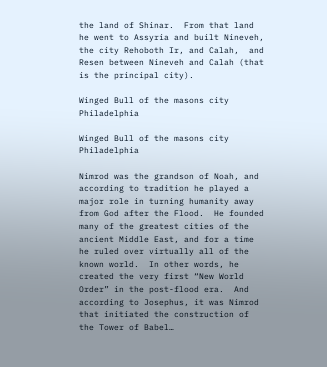the land of Shinar.  From that land he went to Assyria and built Nineveh, the city Rehoboth Ir, and Calah,  and Resen between Nineveh and Calah (that is the principal city).

Winged Bull of the masons city Philadelphia

Winged Bull of the masons city Philadelphia

Nimrod was the grandson of Noah, and according to tradition he played a major role in turning humanity away from God after the Flood.  He founded many of the greatest cities of the ancient Middle East, and for a time he ruled over virtually all of the known world.  In other words, he created the very first “New World Order” in the post-flood era.  And according to Josephus, it was Nimrod that initiated the construction of the Tower of Babel…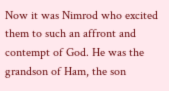Now it was Nimrod who excited them to such an affront and contempt of God. He was the grandson of Ham, the son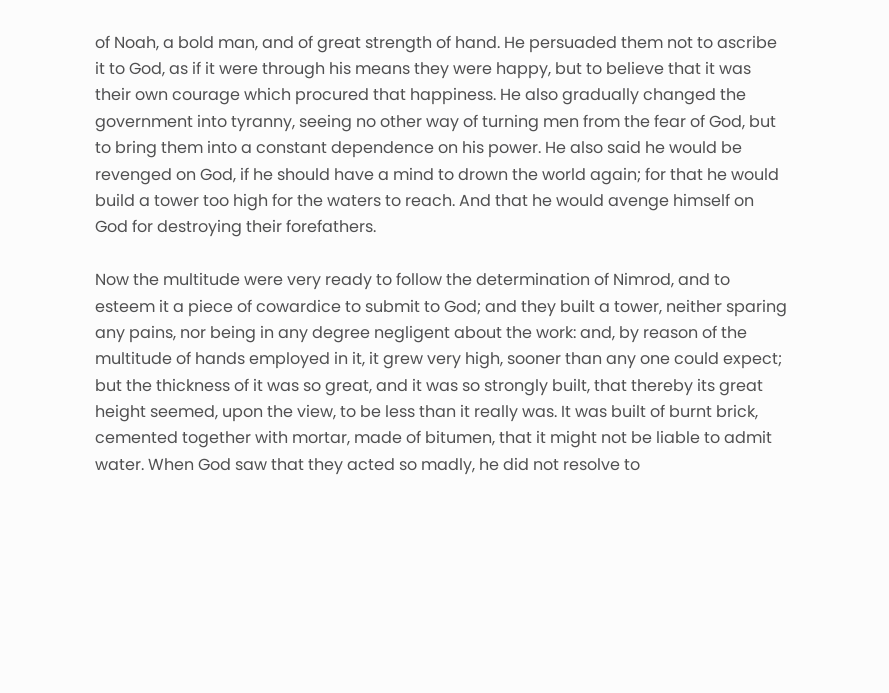of Noah, a bold man, and of great strength of hand. He persuaded them not to ascribe it to God, as if it were through his means they were happy, but to believe that it was their own courage which procured that happiness. He also gradually changed the government into tyranny, seeing no other way of turning men from the fear of God, but to bring them into a constant dependence on his power. He also said he would be revenged on God, if he should have a mind to drown the world again; for that he would build a tower too high for the waters to reach. And that he would avenge himself on God for destroying their forefathers.

Now the multitude were very ready to follow the determination of Nimrod, and to esteem it a piece of cowardice to submit to God; and they built a tower, neither sparing any pains, nor being in any degree negligent about the work: and, by reason of the multitude of hands employed in it, it grew very high, sooner than any one could expect; but the thickness of it was so great, and it was so strongly built, that thereby its great height seemed, upon the view, to be less than it really was. It was built of burnt brick, cemented together with mortar, made of bitumen, that it might not be liable to admit water. When God saw that they acted so madly, he did not resolve to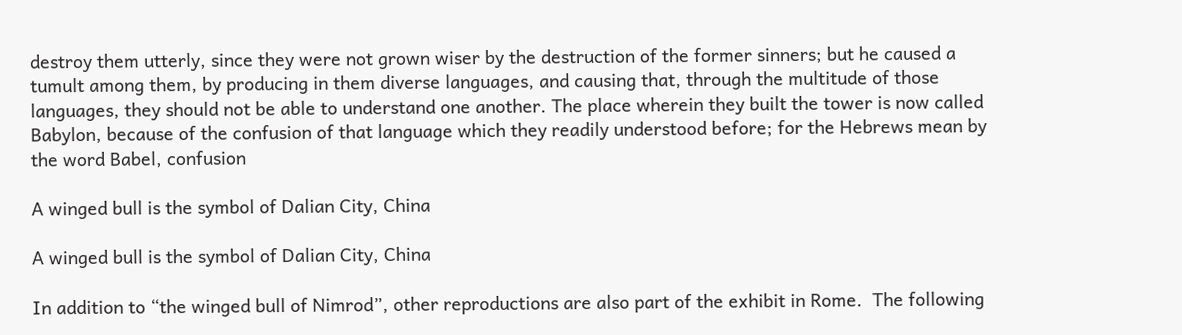destroy them utterly, since they were not grown wiser by the destruction of the former sinners; but he caused a tumult among them, by producing in them diverse languages, and causing that, through the multitude of those languages, they should not be able to understand one another. The place wherein they built the tower is now called Babylon, because of the confusion of that language which they readily understood before; for the Hebrews mean by the word Babel, confusion

A winged bull is the symbol of Dalian City, China

A winged bull is the symbol of Dalian City, China

In addition to “the winged bull of Nimrod”, other reproductions are also part of the exhibit in Rome.  The following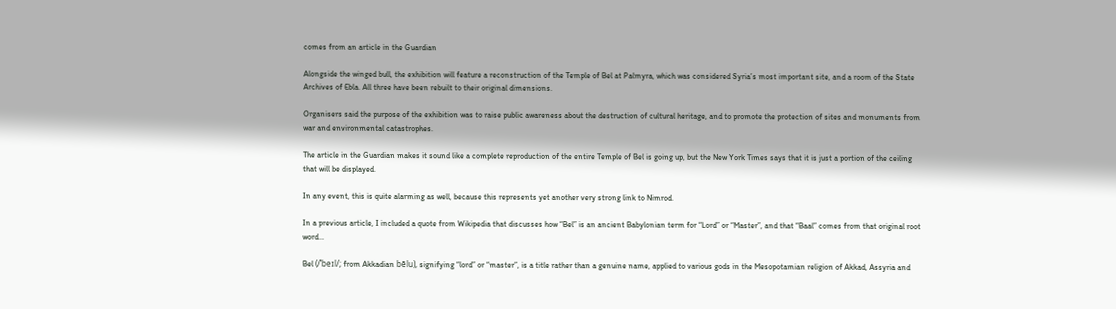comes from an article in the Guardian

Alongside the winged bull, the exhibition will feature a reconstruction of the Temple of Bel at Palmyra, which was considered Syria’s most important site, and a room of the State Archives of Ebla. All three have been rebuilt to their original dimensions.

Organisers said the purpose of the exhibition was to raise public awareness about the destruction of cultural heritage, and to promote the protection of sites and monuments from war and environmental catastrophes.

The article in the Guardian makes it sound like a complete reproduction of the entire Temple of Bel is going up, but the New York Times says that it is just a portion of the ceiling that will be displayed.

In any event, this is quite alarming as well, because this represents yet another very strong link to Nimrod.

In a previous article, I included a quote from Wikipedia that discusses how “Bel” is an ancient Babylonian term for “Lord” or “Master”, and that “Baal” comes from that original root word…

Bel (/ˈbeɪl/; from Akkadian bēlu), signifying “lord” or “master”, is a title rather than a genuine name, applied to various gods in the Mesopotamian religion of Akkad, Assyria and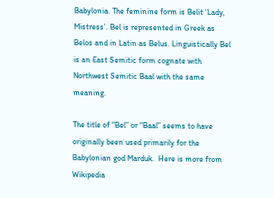Babylonia. The feminine form is Belit ‘Lady, Mistress’. Bel is represented in Greek as Belos and in Latin as Belus. Linguistically Bel is an East Semitic form cognate with Northwest Semitic Baal with the same meaning.

The title of “Bel” or “Baal” seems to have originally been used primarily for the Babylonian god Marduk.  Here is more from Wikipedia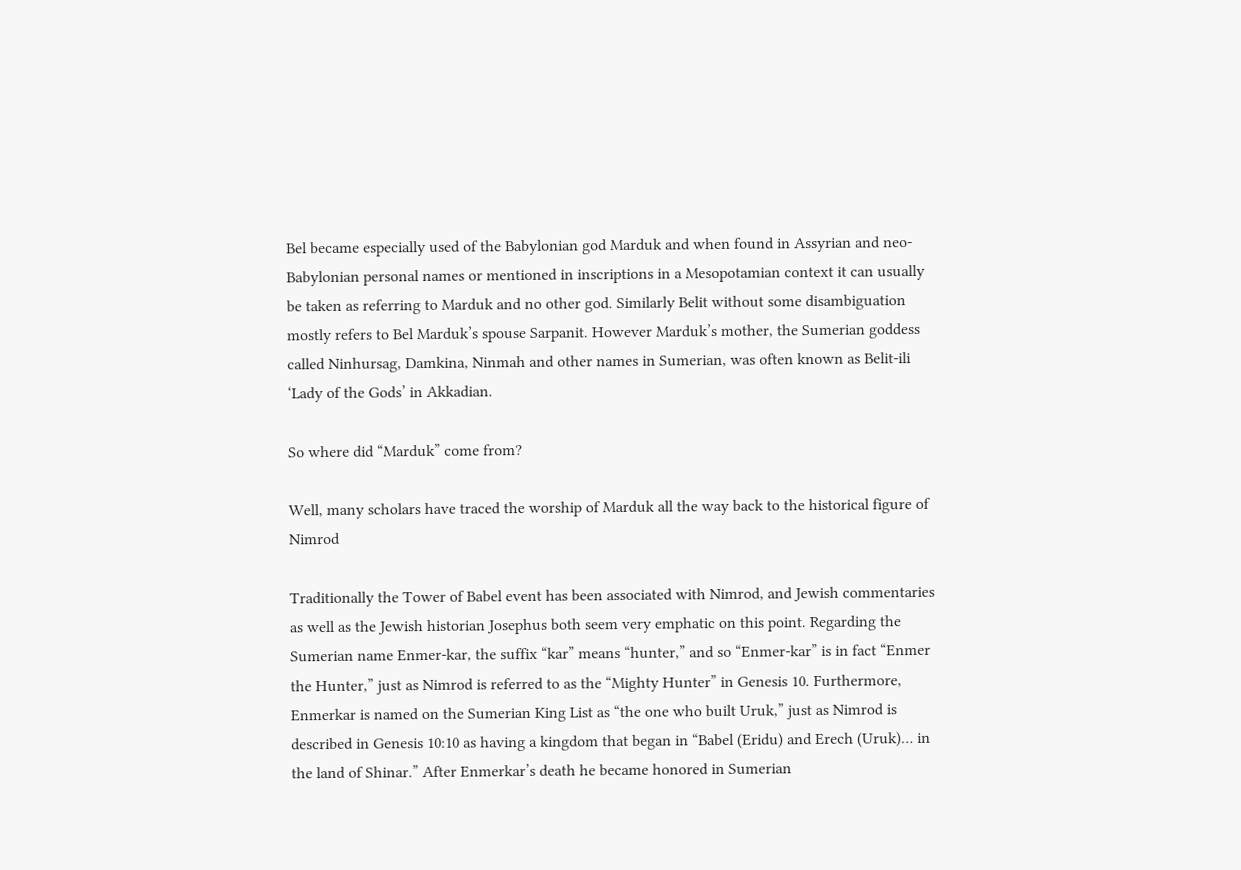Bel became especially used of the Babylonian god Marduk and when found in Assyrian and neo-Babylonian personal names or mentioned in inscriptions in a Mesopotamian context it can usually be taken as referring to Marduk and no other god. Similarly Belit without some disambiguation mostly refers to Bel Marduk’s spouse Sarpanit. However Marduk’s mother, the Sumerian goddess called Ninhursag, Damkina, Ninmah and other names in Sumerian, was often known as Belit-ili ‘Lady of the Gods’ in Akkadian.

So where did “Marduk” come from?

Well, many scholars have traced the worship of Marduk all the way back to the historical figure of Nimrod

Traditionally the Tower of Babel event has been associated with Nimrod, and Jewish commentaries as well as the Jewish historian Josephus both seem very emphatic on this point. Regarding the Sumerian name Enmer-kar, the suffix “kar” means “hunter,” and so “Enmer-kar” is in fact “Enmer the Hunter,” just as Nimrod is referred to as the “Mighty Hunter” in Genesis 10. Furthermore, Enmerkar is named on the Sumerian King List as “the one who built Uruk,” just as Nimrod is described in Genesis 10:10 as having a kingdom that began in “Babel (Eridu) and Erech (Uruk)… in the land of Shinar.” After Enmerkar’s death he became honored in Sumerian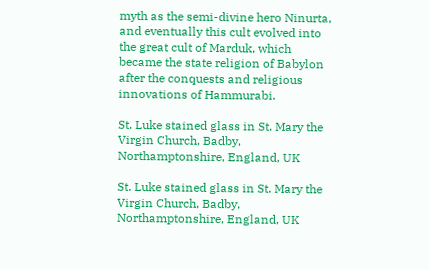myth as the semi-divine hero Ninurta, and eventually this cult evolved into the great cult of Marduk, which became the state religion of Babylon after the conquests and religious innovations of Hammurabi.

St. Luke stained glass in St. Mary the Virgin Church, Badby, Northamptonshire, England, UK

St. Luke stained glass in St. Mary the Virgin Church, Badby, Northamptonshire, England, UK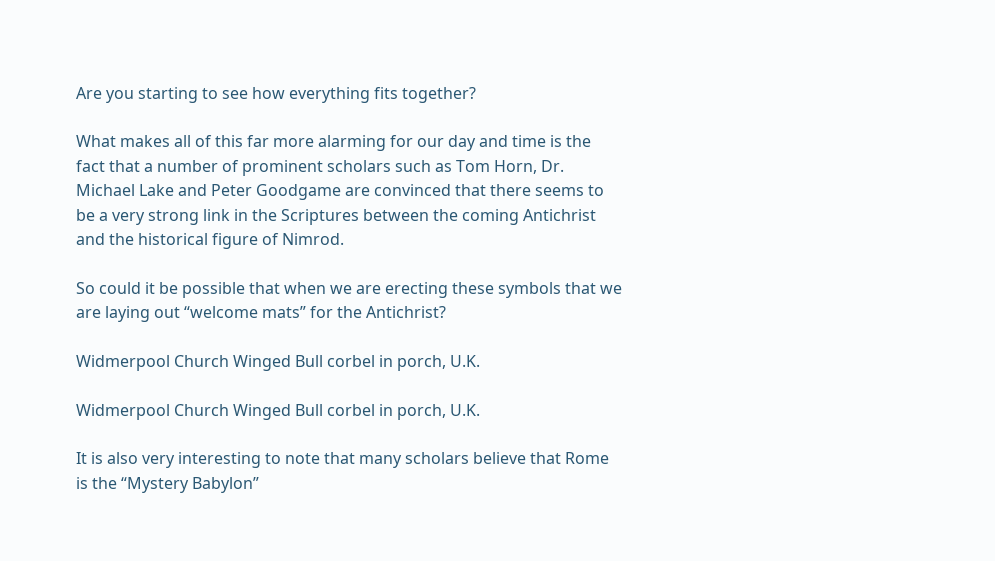Are you starting to see how everything fits together?

What makes all of this far more alarming for our day and time is the fact that a number of prominent scholars such as Tom Horn, Dr. Michael Lake and Peter Goodgame are convinced that there seems to be a very strong link in the Scriptures between the coming Antichrist and the historical figure of Nimrod.

So could it be possible that when we are erecting these symbols that we are laying out “welcome mats” for the Antichrist?

Widmerpool Church Winged Bull corbel in porch, U.K.

Widmerpool Church Winged Bull corbel in porch, U.K.

It is also very interesting to note that many scholars believe that Rome is the “Mystery Babylon”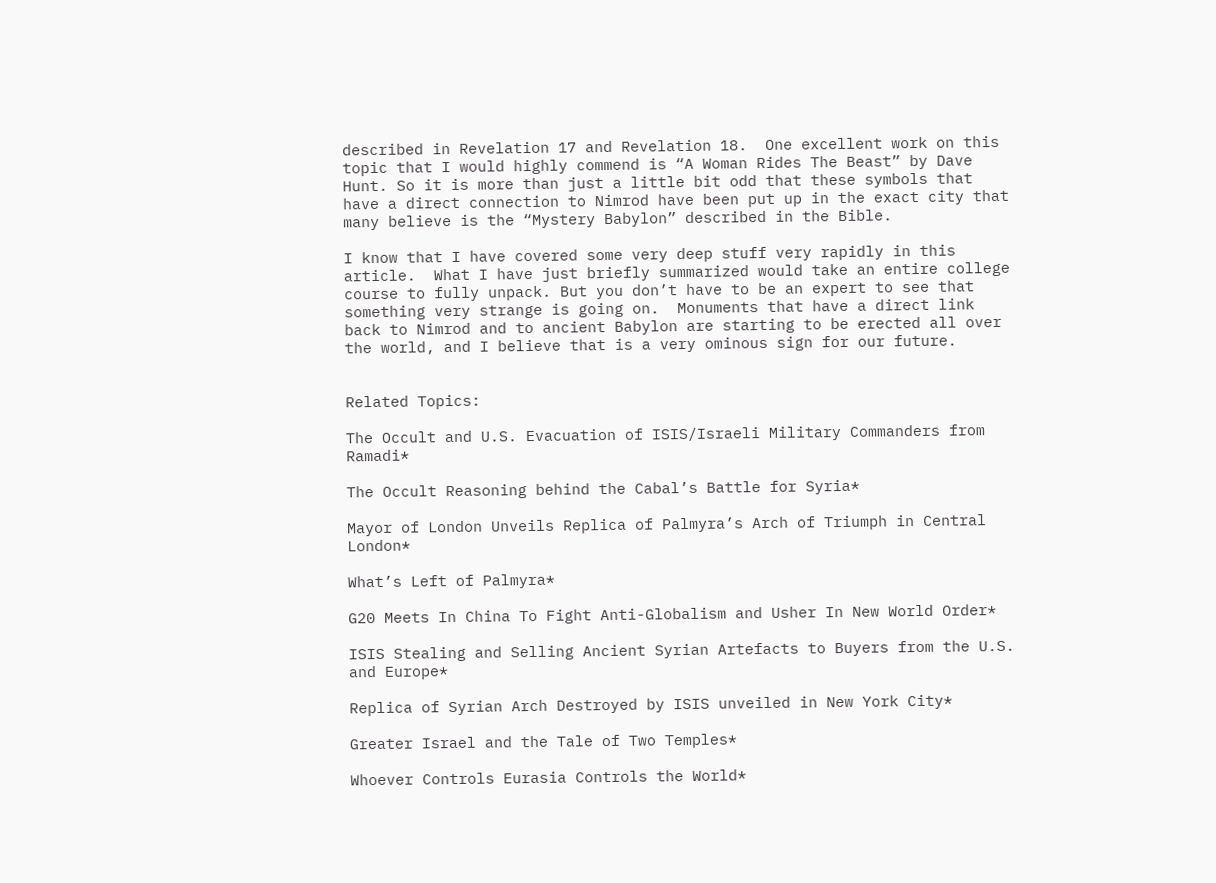described in Revelation 17 and Revelation 18.  One excellent work on this topic that I would highly commend is “A Woman Rides The Beast” by Dave Hunt. So it is more than just a little bit odd that these symbols that have a direct connection to Nimrod have been put up in the exact city that many believe is the “Mystery Babylon” described in the Bible.

I know that I have covered some very deep stuff very rapidly in this article.  What I have just briefly summarized would take an entire college course to fully unpack. But you don’t have to be an expert to see that something very strange is going on.  Monuments that have a direct link back to Nimrod and to ancient Babylon are starting to be erected all over the world, and I believe that is a very ominous sign for our future.


Related Topics:

The Occult and U.S. Evacuation of ISIS/Israeli Military Commanders from Ramadi*

The Occult Reasoning behind the Cabal’s Battle for Syria*

Mayor of London Unveils Replica of Palmyra’s Arch of Triumph in Central London*

What’s Left of Palmyra*

G20 Meets In China To Fight Anti-Globalism and Usher In New World Order*

ISIS Stealing and Selling Ancient Syrian Artefacts to Buyers from the U.S. and Europe*

Replica of Syrian Arch Destroyed by ISIS unveiled in New York City*

Greater Israel and the Tale of Two Temples*

Whoever Controls Eurasia Controls the World*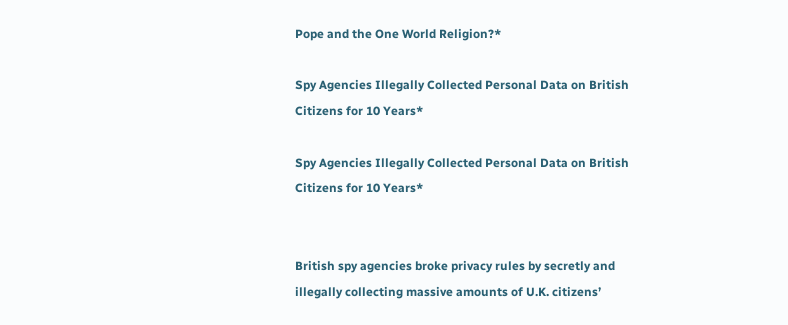Pope and the One World Religion?*

Spy Agencies Illegally Collected Personal Data on British Citizens for 10 Years*

Spy Agencies Illegally Collected Personal Data on British Citizens for 10 Years*


British spy agencies broke privacy rules by secretly and illegally collecting massive amounts of U.K. citizens’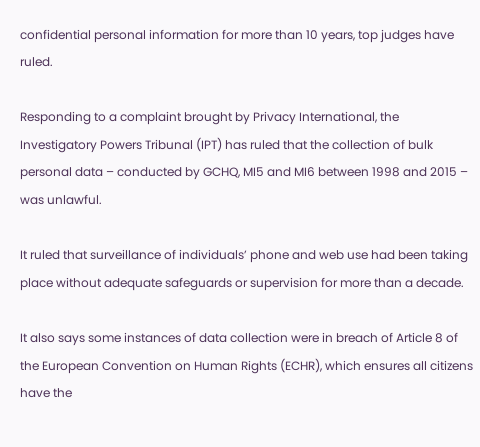confidential personal information for more than 10 years, top judges have ruled.

Responding to a complaint brought by Privacy International, the Investigatory Powers Tribunal (IPT) has ruled that the collection of bulk personal data – conducted by GCHQ, MI5 and MI6 between 1998 and 2015 – was unlawful.

It ruled that surveillance of individuals’ phone and web use had been taking place without adequate safeguards or supervision for more than a decade.

It also says some instances of data collection were in breach of Article 8 of the European Convention on Human Rights (ECHR), which ensures all citizens have the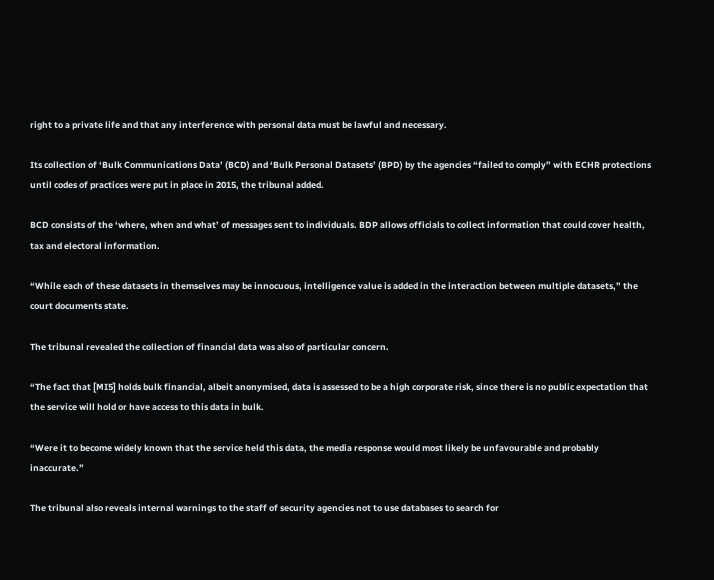right to a private life and that any interference with personal data must be lawful and necessary.

Its collection of ‘Bulk Communications Data’ (BCD) and ‘Bulk Personal Datasets’ (BPD) by the agencies “failed to comply” with ECHR protections until codes of practices were put in place in 2015, the tribunal added.

BCD consists of the ‘where, when and what’ of messages sent to individuals. BDP allows officials to collect information that could cover health, tax and electoral information.

“While each of these datasets in themselves may be innocuous, intelligence value is added in the interaction between multiple datasets,” the court documents state.

The tribunal revealed the collection of financial data was also of particular concern.

“The fact that [MI5] holds bulk financial, albeit anonymised, data is assessed to be a high corporate risk, since there is no public expectation that the service will hold or have access to this data in bulk.

“Were it to become widely known that the service held this data, the media response would most likely be unfavourable and probably inaccurate.”

The tribunal also reveals internal warnings to the staff of security agencies not to use databases to search for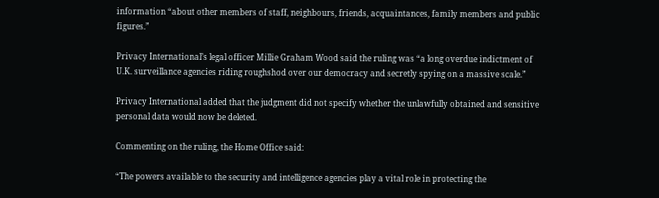information “about other members of staff, neighbours, friends, acquaintances, family members and public figures.”

Privacy International’s legal officer Millie Graham Wood said the ruling was “a long overdue indictment of U.K. surveillance agencies riding roughshod over our democracy and secretly spying on a massive scale.”

Privacy International added that the judgment did not specify whether the unlawfully obtained and sensitive personal data would now be deleted.

Commenting on the ruling, the Home Office said:

“The powers available to the security and intelligence agencies play a vital role in protecting the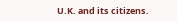U.K. and its citizens.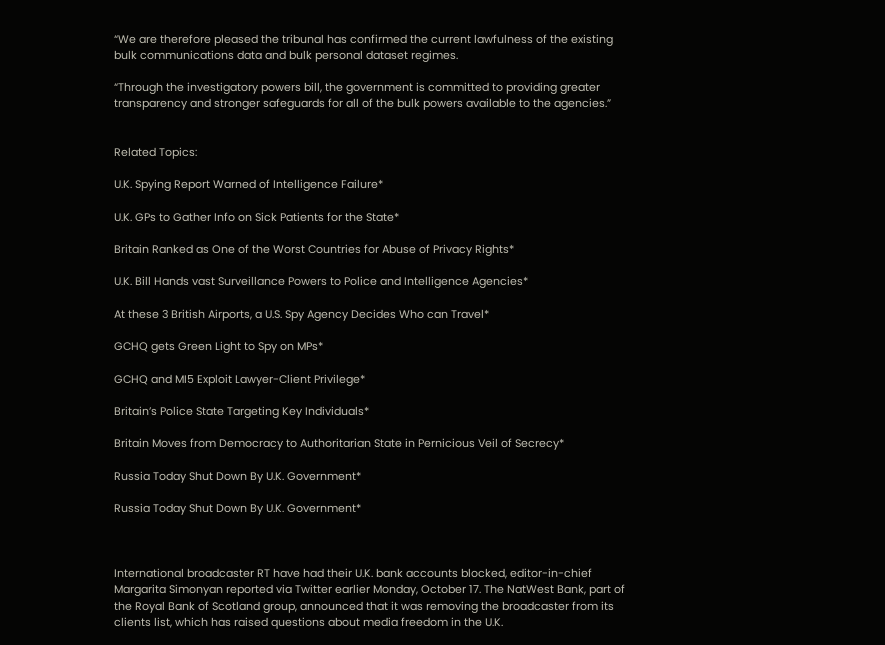“We are therefore pleased the tribunal has confirmed the current lawfulness of the existing bulk communications data and bulk personal dataset regimes.

“Through the investigatory powers bill, the government is committed to providing greater transparency and stronger safeguards for all of the bulk powers available to the agencies.”


Related Topics:

U.K. Spying Report Warned of Intelligence Failure*

U.K. GPs to Gather Info on Sick Patients for the State*

Britain Ranked as One of the Worst Countries for Abuse of Privacy Rights*

U.K. Bill Hands vast Surveillance Powers to Police and Intelligence Agencies*

At these 3 British Airports, a U.S. Spy Agency Decides Who can Travel*

GCHQ gets Green Light to Spy on MPs*

GCHQ and MI5 Exploit Lawyer-Client Privilege*

Britain’s Police State Targeting Key Individuals*

Britain Moves from Democracy to Authoritarian State in Pernicious Veil of Secrecy*

Russia Today Shut Down By U.K. Government*

Russia Today Shut Down By U.K. Government*



International broadcaster RT have had their U.K. bank accounts blocked, editor-in-chief Margarita Simonyan reported via Twitter earlier Monday, October 17. The NatWest Bank, part of the Royal Bank of Scotland group, announced that it was removing the broadcaster from its clients list, which has raised questions about media freedom in the U.K.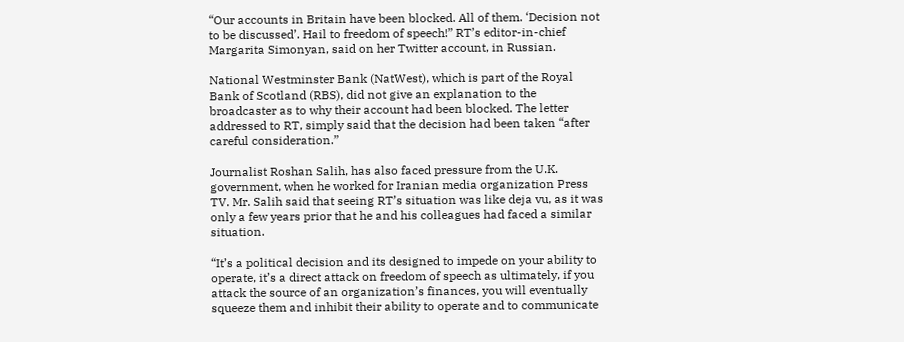“Our accounts in Britain have been blocked. All of them. ‘Decision not to be discussed’. Hail to freedom of speech!” RT’s editor-in-chief Margarita Simonyan, said on her Twitter account, in Russian.

National Westminster Bank (NatWest), which is part of the Royal Bank of Scotland (RBS), did not give an explanation to the broadcaster as to why their account had been blocked. The letter addressed to RT, simply said that the decision had been taken “after careful consideration.”

Journalist Roshan Salih, has also faced pressure from the U.K. government, when he worked for Iranian media organization Press TV. Mr. Salih said that seeing RT’s situation was like deja vu, as it was only a few years prior that he and his colleagues had faced a similar situation.

“It’s a political decision and its designed to impede on your ability to operate, it’s a direct attack on freedom of speech as ultimately, if you attack the source of an organization’s finances, you will eventually squeeze them and inhibit their ability to operate and to communicate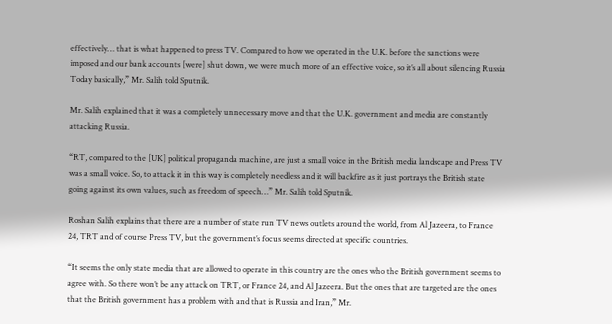effectively… that is what happened to press TV. Compared to how we operated in the U.K. before the sanctions were imposed and our bank accounts [were] shut down, we were much more of an effective voice, so it’s all about silencing Russia Today basically,” Mr. Salih told Sputnik.

Mr. Salih explained that it was a completely unnecessary move and that the U.K. government and media are constantly attacking Russia.

“RT, compared to the [UK] political propaganda machine, are just a small voice in the British media landscape and Press TV was a small voice. So, to attack it in this way is completely needless and it will backfire as it just portrays the British state going against its own values, such as freedom of speech…” Mr. Salih told Sputnik.

Roshan Salih explains that there are a number of state run TV news outlets around the world, from Al Jazeera, to France 24, TRT and of course Press TV, but the government’s focus seems directed at specific countries.

“It seems the only state media that are allowed to operate in this country are the ones who the British government seems to agree with. So there won’t be any attack on TRT, or France 24, and Al Jazeera. But the ones that are targeted are the ones that the British government has a problem with and that is Russia and Iran,” Mr.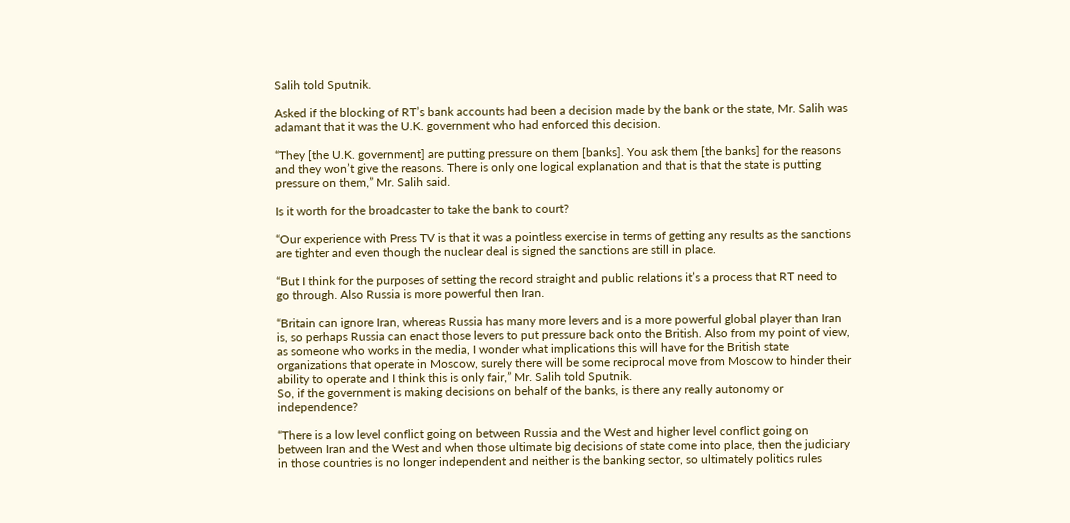Salih told Sputnik.

Asked if the blocking of RT’s bank accounts had been a decision made by the bank or the state, Mr. Salih was adamant that it was the U.K. government who had enforced this decision.

“They [the U.K. government] are putting pressure on them [banks]. You ask them [the banks] for the reasons and they won’t give the reasons. There is only one logical explanation and that is that the state is putting pressure on them,” Mr. Salih said.

Is it worth for the broadcaster to take the bank to court?

“Our experience with Press TV is that it was a pointless exercise in terms of getting any results as the sanctions are tighter and even though the nuclear deal is signed the sanctions are still in place.

“But I think for the purposes of setting the record straight and public relations it’s a process that RT need to go through. Also Russia is more powerful then Iran.

“Britain can ignore Iran, whereas Russia has many more levers and is a more powerful global player than Iran is, so perhaps Russia can enact those levers to put pressure back onto the British. Also from my point of view, as someone who works in the media, I wonder what implications this will have for the British state organizations that operate in Moscow, surely there will be some reciprocal move from Moscow to hinder their ability to operate and I think this is only fair,” Mr. Salih told Sputnik.
So, if the government is making decisions on behalf of the banks, is there any really autonomy or independence?

“There is a low level conflict going on between Russia and the West and higher level conflict going on between Iran and the West and when those ultimate big decisions of state come into place, then the judiciary in those countries is no longer independent and neither is the banking sector, so ultimately politics rules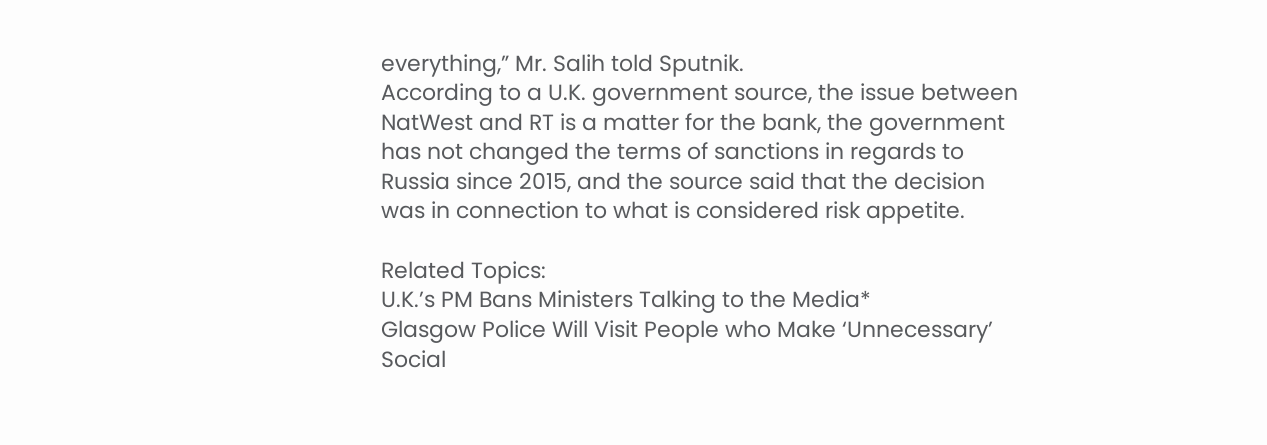everything,” Mr. Salih told Sputnik.
According to a U.K. government source, the issue between NatWest and RT is a matter for the bank, the government has not changed the terms of sanctions in regards to Russia since 2015, and the source said that the decision was in connection to what is considered risk appetite.

Related Topics:
U.K.’s PM Bans Ministers Talking to the Media*
Glasgow Police Will Visit People who Make ‘Unnecessary’ Social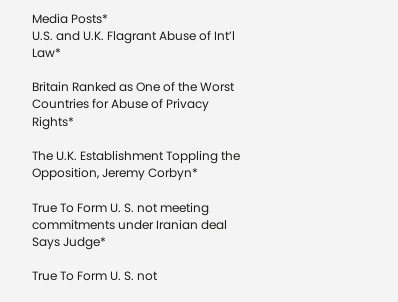Media Posts*
U.S. and U.K. Flagrant Abuse of Int’l Law*

Britain Ranked as One of the Worst Countries for Abuse of Privacy Rights*

The U.K. Establishment Toppling the Opposition, Jeremy Corbyn*

True To Form U. S. not meeting commitments under Iranian deal Says Judge*

True To Form U. S. not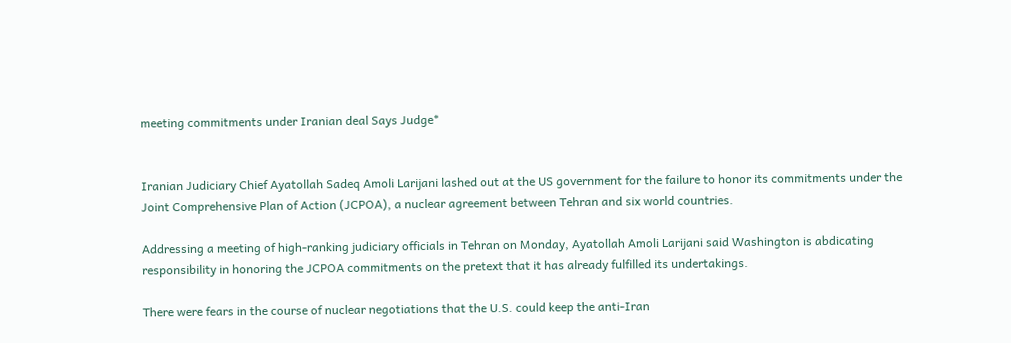meeting commitments under Iranian deal Says Judge*


Iranian Judiciary Chief Ayatollah Sadeq Amoli Larijani lashed out at the US government for the failure to honor its commitments under the Joint Comprehensive Plan of Action (JCPOA), a nuclear agreement between Tehran and six world countries.

Addressing a meeting of high-ranking judiciary officials in Tehran on Monday, Ayatollah Amoli Larijani said Washington is abdicating responsibility in honoring the JCPOA commitments on the pretext that it has already fulfilled its undertakings.

There were fears in the course of nuclear negotiations that the U.S. could keep the anti-Iran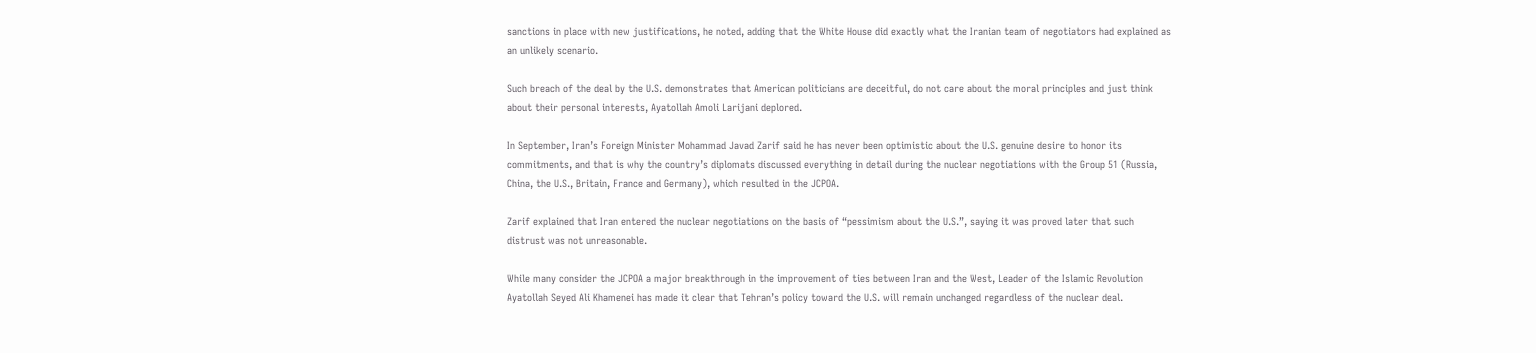sanctions in place with new justifications, he noted, adding that the White House did exactly what the Iranian team of negotiators had explained as an unlikely scenario.

Such breach of the deal by the U.S. demonstrates that American politicians are deceitful, do not care about the moral principles and just think about their personal interests, Ayatollah Amoli Larijani deplored.

In September, Iran’s Foreign Minister Mohammad Javad Zarif said he has never been optimistic about the U.S. genuine desire to honor its commitments, and that is why the country’s diplomats discussed everything in detail during the nuclear negotiations with the Group 51 (Russia, China, the U.S., Britain, France and Germany), which resulted in the JCPOA.

Zarif explained that Iran entered the nuclear negotiations on the basis of “pessimism about the U.S.”, saying it was proved later that such distrust was not unreasonable.

While many consider the JCPOA a major breakthrough in the improvement of ties between Iran and the West, Leader of the Islamic Revolution Ayatollah Seyed Ali Khamenei has made it clear that Tehran’s policy toward the U.S. will remain unchanged regardless of the nuclear deal.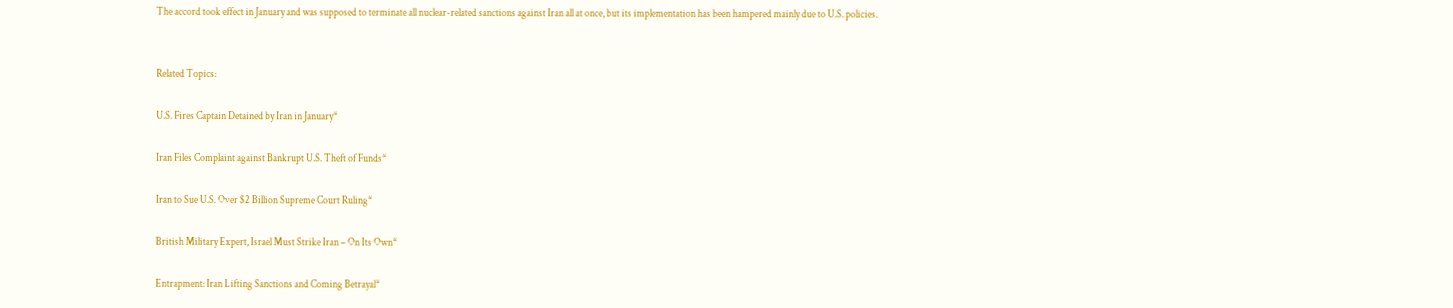The accord took effect in January and was supposed to terminate all nuclear-related sanctions against Iran all at once, but its implementation has been hampered mainly due to U.S. policies.


Related Topics:

U.S. Fires Captain Detained by Iran in January*

Iran Files Complaint against Bankrupt U.S. Theft of Funds*

Iran to Sue U.S. Over $2 Billion Supreme Court Ruling*

British Military Expert, Israel Must Strike Iran – On Its Own*

Entrapment: Iran Lifting Sanctions and Coming Betrayal*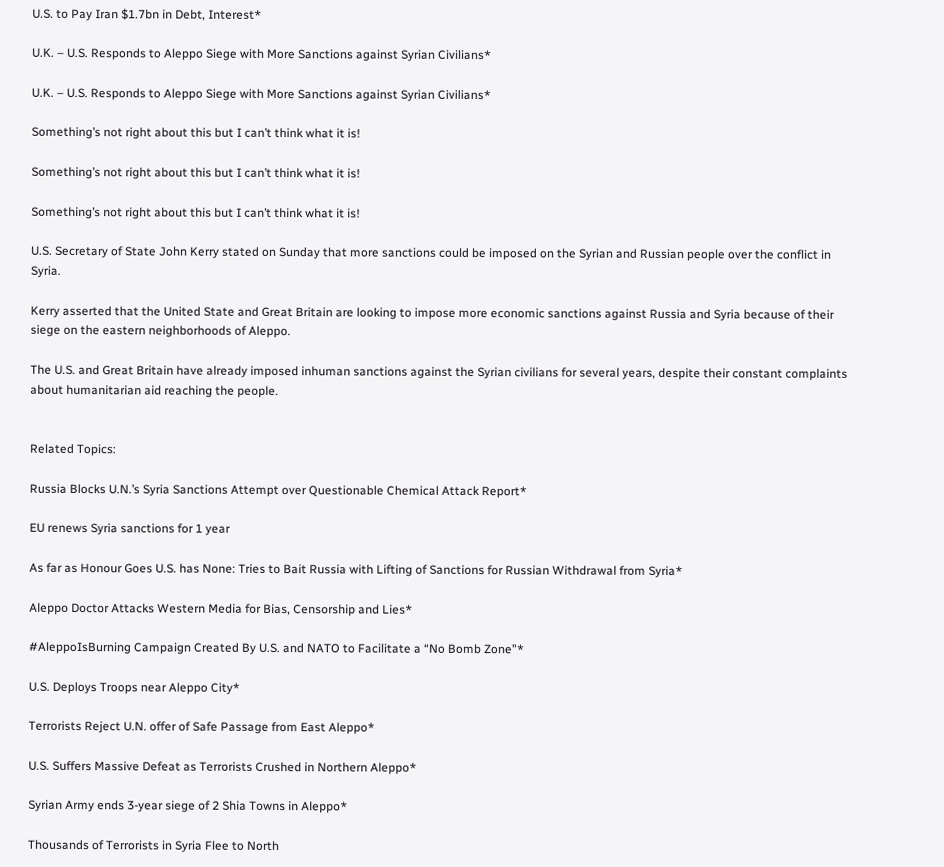U.S. to Pay Iran $1.7bn in Debt, Interest*

U.K. – U.S. Responds to Aleppo Siege with More Sanctions against Syrian Civilians*

U.K. – U.S. Responds to Aleppo Siege with More Sanctions against Syrian Civilians*

Something’s not right about this but I can’t think what it is!

Something’s not right about this but I can’t think what it is!

Something’s not right about this but I can’t think what it is!

U.S. Secretary of State John Kerry stated on Sunday that more sanctions could be imposed on the Syrian and Russian people over the conflict in Syria.

Kerry asserted that the United State and Great Britain are looking to impose more economic sanctions against Russia and Syria because of their siege on the eastern neighborhoods of Aleppo.

The U.S. and Great Britain have already imposed inhuman sanctions against the Syrian civilians for several years, despite their constant complaints about humanitarian aid reaching the people.


Related Topics:

Russia Blocks U.N.’s Syria Sanctions Attempt over Questionable Chemical Attack Report*

EU renews Syria sanctions for 1 year

As far as Honour Goes U.S. has None: Tries to Bait Russia with Lifting of Sanctions for Russian Withdrawal from Syria*

Aleppo Doctor Attacks Western Media for Bias, Censorship and Lies*

#AleppoIsBurning Campaign Created By U.S. and NATO to Facilitate a “No Bomb Zone”*

U.S. Deploys Troops near Aleppo City*

Terrorists Reject U.N. offer of Safe Passage from East Aleppo*

U.S. Suffers Massive Defeat as Terrorists Crushed in Northern Aleppo*

Syrian Army ends 3-year siege of 2 Shia Towns in Aleppo*

Thousands of Terrorists in Syria Flee to North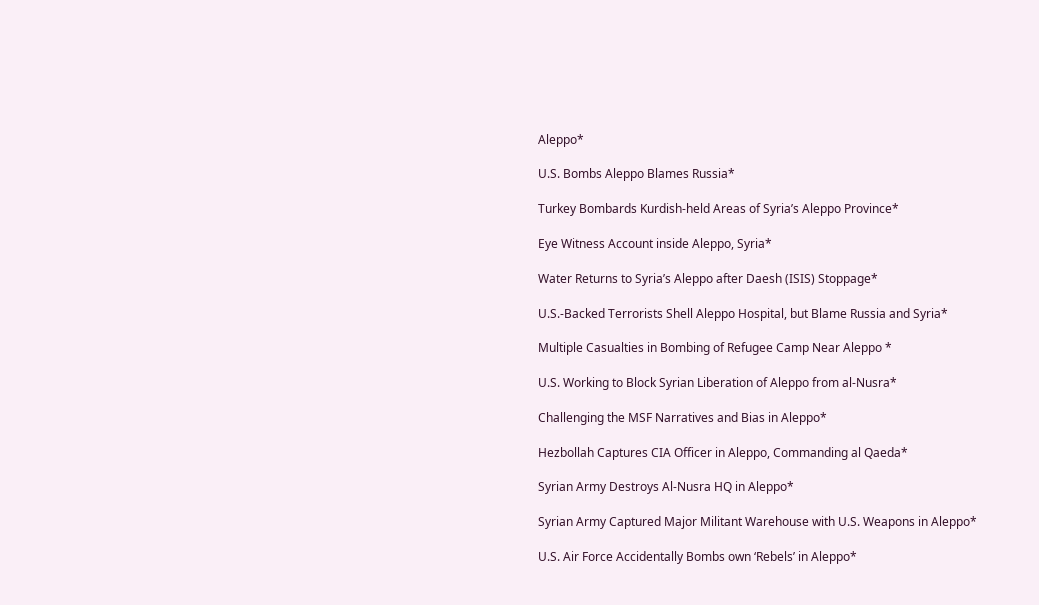Aleppo*

U.S. Bombs Aleppo Blames Russia*

Turkey Bombards Kurdish-held Areas of Syria’s Aleppo Province*

Eye Witness Account inside Aleppo, Syria*

Water Returns to Syria’s Aleppo after Daesh (ISIS) Stoppage*

U.S.-Backed Terrorists Shell Aleppo Hospital, but Blame Russia and Syria*

Multiple Casualties in Bombing of Refugee Camp Near Aleppo *

U.S. Working to Block Syrian Liberation of Aleppo from al-Nusra*

Challenging the MSF Narratives and Bias in Aleppo*

Hezbollah Captures CIA Officer in Aleppo, Commanding al Qaeda*

Syrian Army Destroys Al-Nusra HQ in Aleppo*

Syrian Army Captured Major Militant Warehouse with U.S. Weapons in Aleppo*

U.S. Air Force Accidentally Bombs own ‘Rebels’ in Aleppo*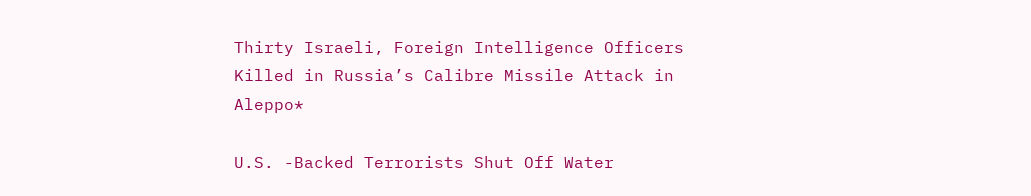Thirty Israeli, Foreign Intelligence Officers Killed in Russia’s Calibre Missile Attack in Aleppo*

U.S. -Backed Terrorists Shut Off Water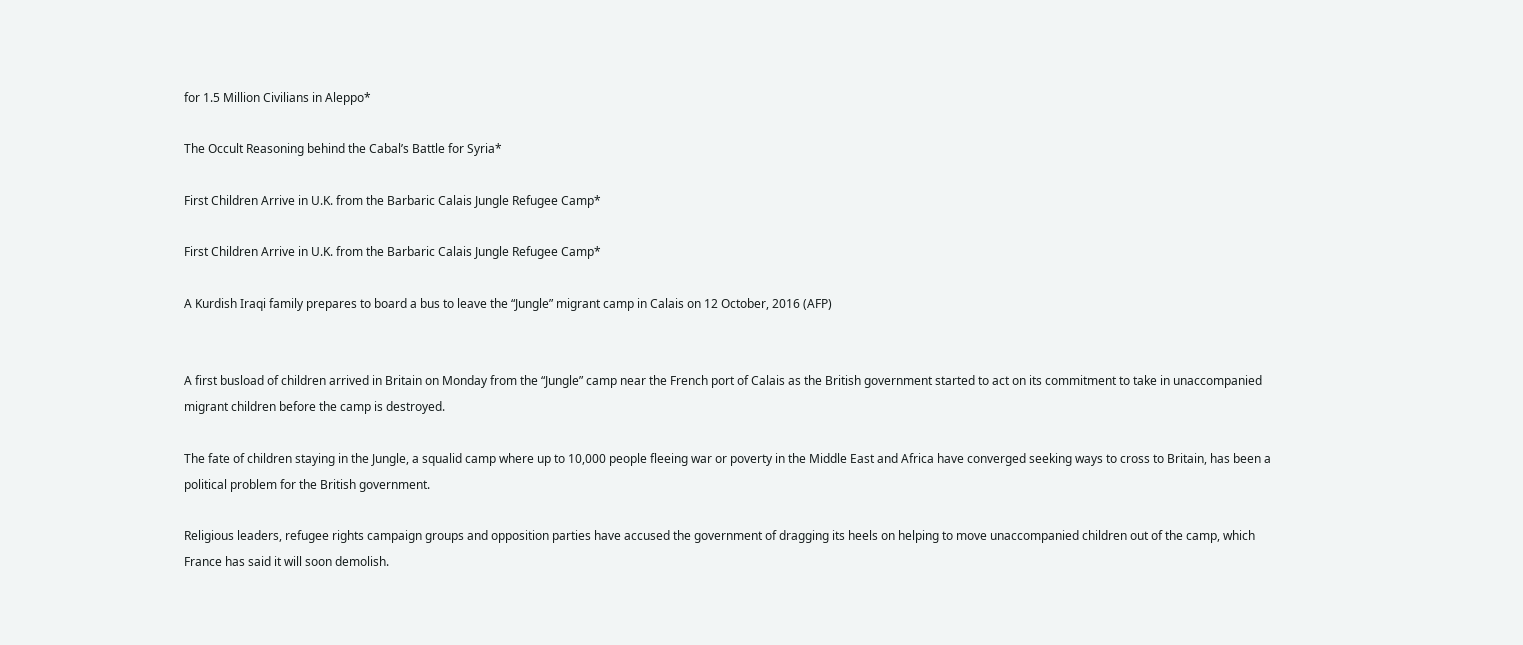for 1.5 Million Civilians in Aleppo*

The Occult Reasoning behind the Cabal’s Battle for Syria*

First Children Arrive in U.K. from the Barbaric Calais Jungle Refugee Camp*

First Children Arrive in U.K. from the Barbaric Calais Jungle Refugee Camp*

A Kurdish Iraqi family prepares to board a bus to leave the “Jungle” migrant camp in Calais on 12 October, 2016 (AFP)


A first busload of children arrived in Britain on Monday from the “Jungle” camp near the French port of Calais as the British government started to act on its commitment to take in unaccompanied migrant children before the camp is destroyed.

The fate of children staying in the Jungle, a squalid camp where up to 10,000 people fleeing war or poverty in the Middle East and Africa have converged seeking ways to cross to Britain, has been a political problem for the British government.

Religious leaders, refugee rights campaign groups and opposition parties have accused the government of dragging its heels on helping to move unaccompanied children out of the camp, which France has said it will soon demolish.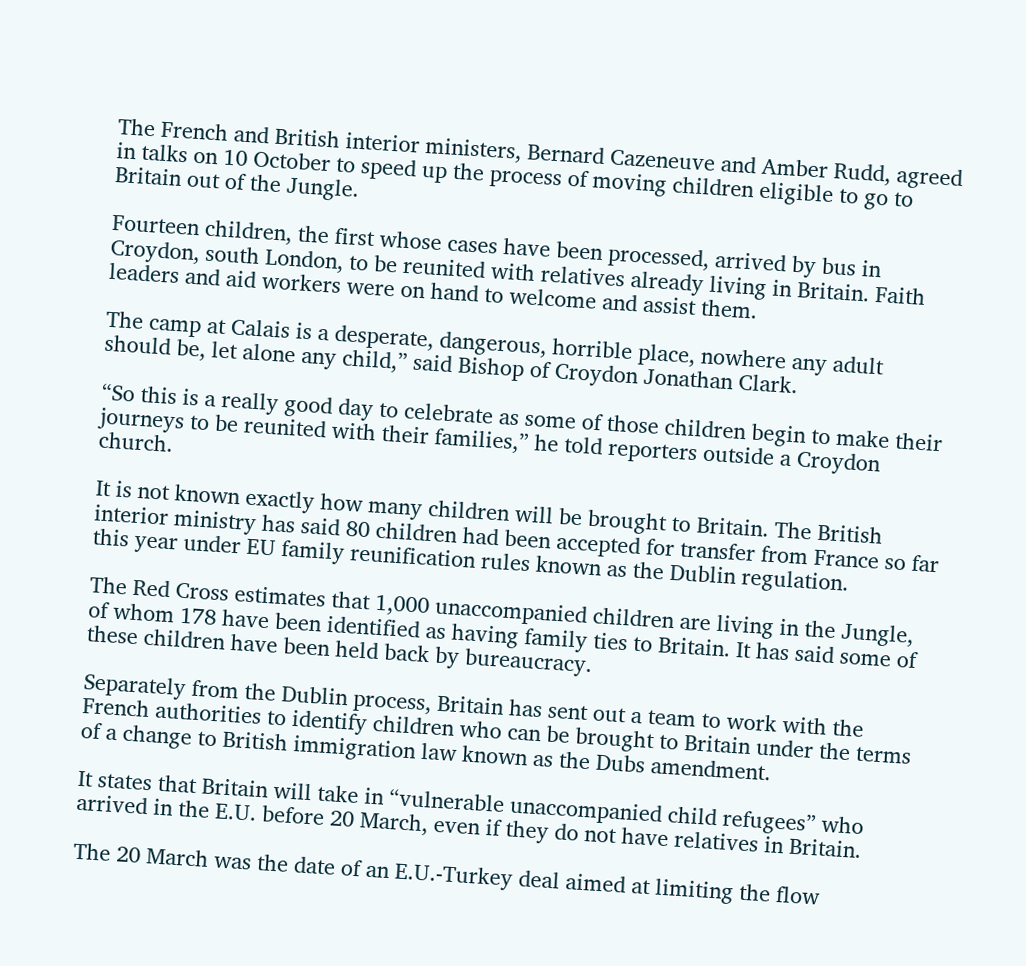The French and British interior ministers, Bernard Cazeneuve and Amber Rudd, agreed in talks on 10 October to speed up the process of moving children eligible to go to Britain out of the Jungle.

Fourteen children, the first whose cases have been processed, arrived by bus in Croydon, south London, to be reunited with relatives already living in Britain. Faith leaders and aid workers were on hand to welcome and assist them.

The camp at Calais is a desperate, dangerous, horrible place, nowhere any adult should be, let alone any child,” said Bishop of Croydon Jonathan Clark.

“So this is a really good day to celebrate as some of those children begin to make their journeys to be reunited with their families,” he told reporters outside a Croydon church.

It is not known exactly how many children will be brought to Britain. The British interior ministry has said 80 children had been accepted for transfer from France so far this year under EU family reunification rules known as the Dublin regulation.

The Red Cross estimates that 1,000 unaccompanied children are living in the Jungle, of whom 178 have been identified as having family ties to Britain. It has said some of these children have been held back by bureaucracy.

Separately from the Dublin process, Britain has sent out a team to work with the French authorities to identify children who can be brought to Britain under the terms of a change to British immigration law known as the Dubs amendment.

It states that Britain will take in “vulnerable unaccompanied child refugees” who arrived in the E.U. before 20 March, even if they do not have relatives in Britain.

The 20 March was the date of an E.U.-Turkey deal aimed at limiting the flow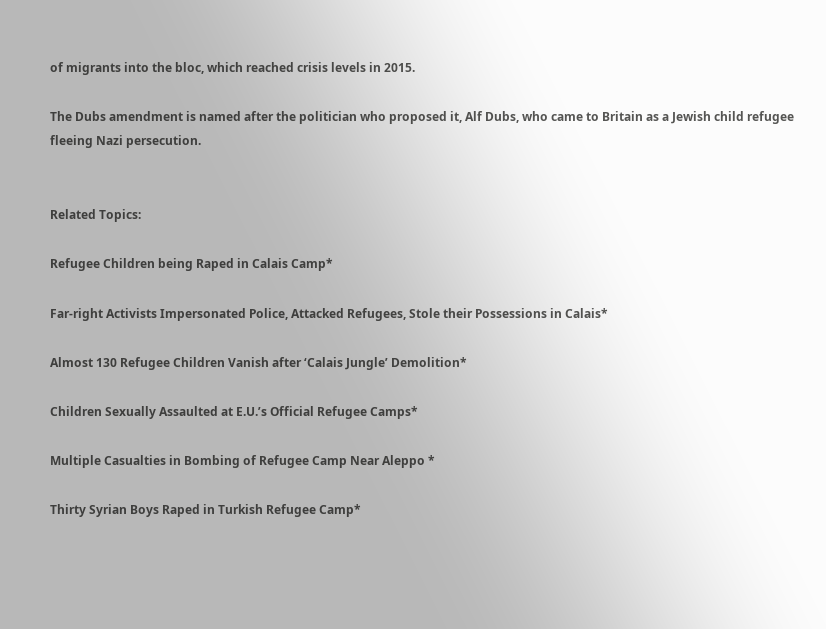of migrants into the bloc, which reached crisis levels in 2015.

The Dubs amendment is named after the politician who proposed it, Alf Dubs, who came to Britain as a Jewish child refugee fleeing Nazi persecution.


Related Topics:

Refugee Children being Raped in Calais Camp*

Far-right Activists Impersonated Police, Attacked Refugees, Stole their Possessions in Calais*

Almost 130 Refugee Children Vanish after ‘Calais Jungle’ Demolition*

Children Sexually Assaulted at E.U.’s Official Refugee Camps*

Multiple Casualties in Bombing of Refugee Camp Near Aleppo *

Thirty Syrian Boys Raped in Turkish Refugee Camp*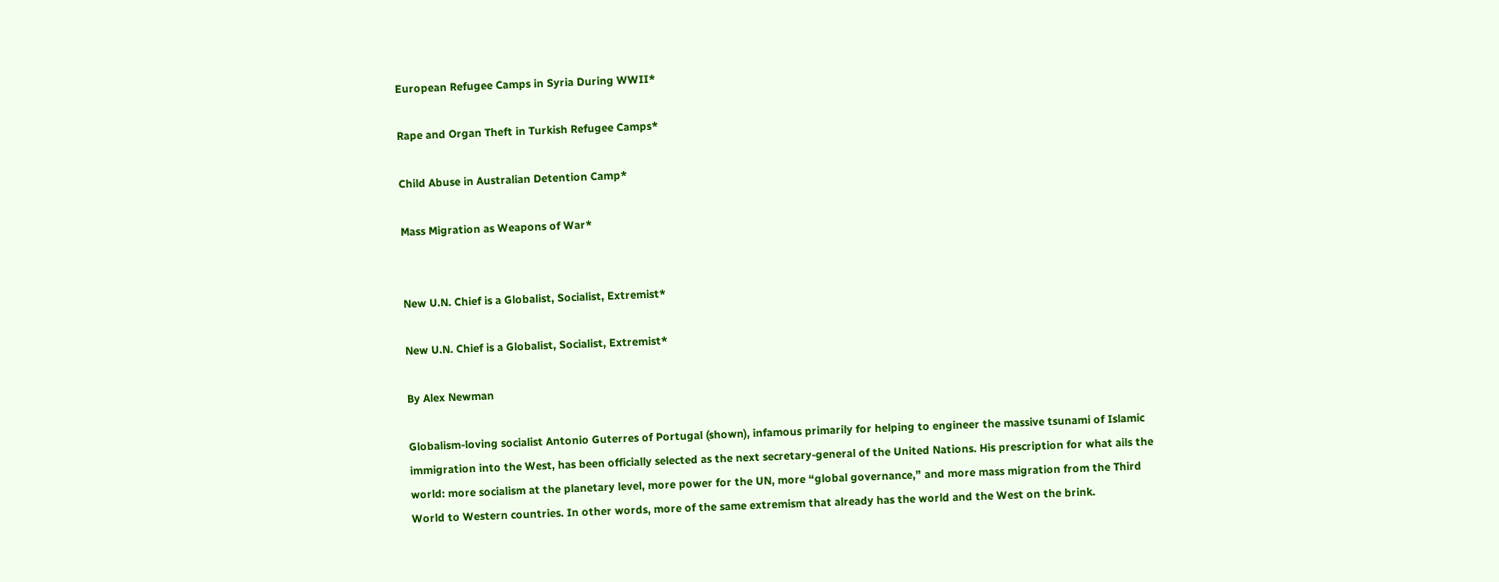European Refugee Camps in Syria During WWII*

Rape and Organ Theft in Turkish Refugee Camps*

Child Abuse in Australian Detention Camp*

Mass Migration as Weapons of War*


New U.N. Chief is a Globalist, Socialist, Extremist*

New U.N. Chief is a Globalist, Socialist, Extremist*

By Alex Newman

Globalism-loving socialist Antonio Guterres of Portugal (shown), infamous primarily for helping to engineer the massive tsunami of Islamic immigration into the West, has been officially selected as the next secretary-general of the United Nations. His prescription for what ails the world: more socialism at the planetary level, more power for the UN, more “global governance,” and more mass migration from the Third World to Western countries. In other words, more of the same extremism that already has the world and the West on the brink.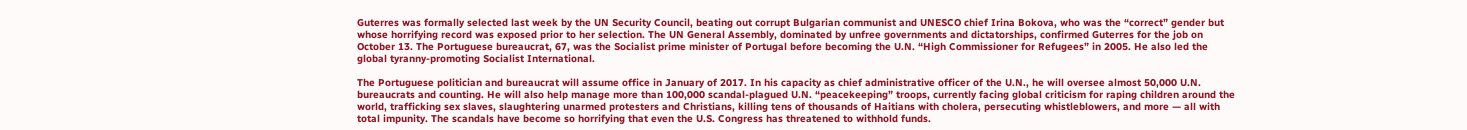Guterres was formally selected last week by the UN Security Council, beating out corrupt Bulgarian communist and UNESCO chief Irina Bokova, who was the “correct” gender but whose horrifying record was exposed prior to her selection. The UN General Assembly, dominated by unfree governments and dictatorships, confirmed Guterres for the job on October 13. The Portuguese bureaucrat, 67, was the Socialist prime minister of Portugal before becoming the U.N. “High Commissioner for Refugees” in 2005. He also led the global tyranny-promoting Socialist International.

The Portuguese politician and bureaucrat will assume office in January of 2017. In his capacity as chief administrative officer of the U.N., he will oversee almost 50,000 U.N. bureaucrats and counting. He will also help manage more than 100,000 scandal-plagued U.N. “peacekeeping” troops, currently facing global criticism for raping children around the world, trafficking sex slaves, slaughtering unarmed protesters and Christians, killing tens of thousands of Haitians with cholera, persecuting whistleblowers, and more — all with total impunity. The scandals have become so horrifying that even the U.S. Congress has threatened to withhold funds.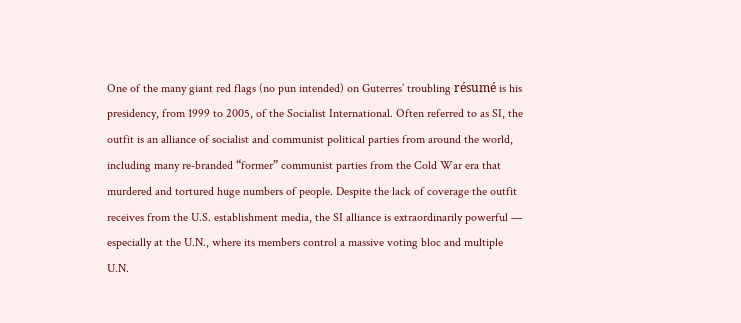One of the many giant red flags (no pun intended) on Guterres’ troubling résumé is his presidency, from 1999 to 2005, of the Socialist International. Often referred to as SI, the outfit is an alliance of socialist and communist political parties from around the world, including many re-branded “former” communist parties from the Cold War era that murdered and tortured huge numbers of people. Despite the lack of coverage the outfit receives from the U.S. establishment media, the SI alliance is extraordinarily powerful — especially at the U.N., where its members control a massive voting bloc and multiple U.N.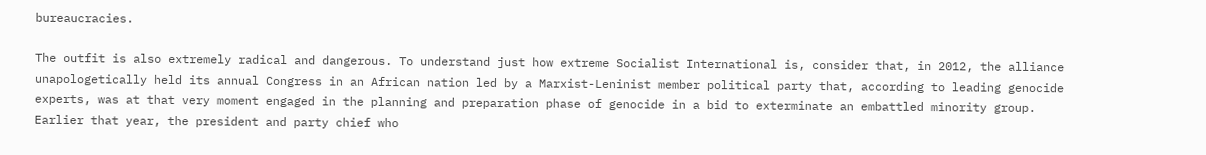bureaucracies.

The outfit is also extremely radical and dangerous. To understand just how extreme Socialist International is, consider that, in 2012, the alliance unapologetically held its annual Congress in an African nation led by a Marxist-Leninist member political party that, according to leading genocide experts, was at that very moment engaged in the planning and preparation phase of genocide in a bid to exterminate an embattled minority group. Earlier that year, the president and party chief who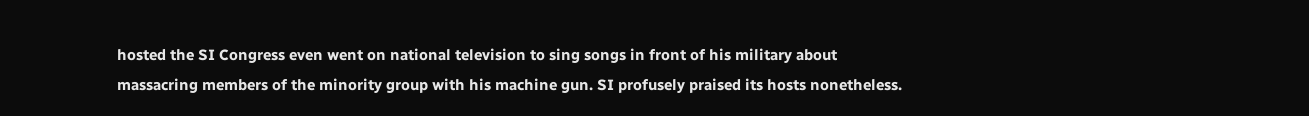hosted the SI Congress even went on national television to sing songs in front of his military about massacring members of the minority group with his machine gun. SI profusely praised its hosts nonetheless.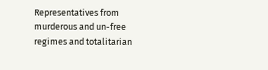Representatives from murderous and un-free regimes and totalitarian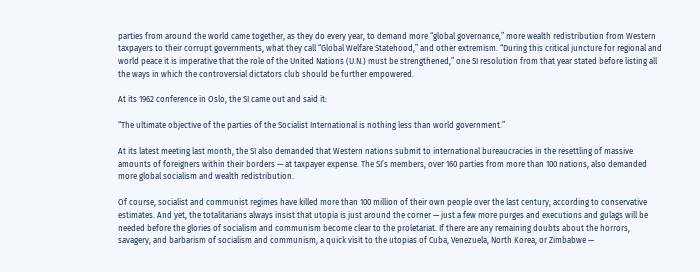parties from around the world came together, as they do every year, to demand more “global governance,” more wealth redistribution from Western taxpayers to their corrupt governments, what they call “Global Welfare Statehood,” and other extremism. “During this critical juncture for regional and world peace it is imperative that the role of the United Nations (U.N.) must be strengthened,” one SI resolution from that year stated before listing all the ways in which the controversial dictators club should be further empowered.

At its 1962 conference in Oslo, the SI came out and said it:

“The ultimate objective of the parties of the Socialist International is nothing less than world government.”

At its latest meeting last month, the SI also demanded that Western nations submit to international bureaucracies in the resettling of massive amounts of foreigners within their borders — at taxpayer expense. The SI’s members, over 160 parties from more than 100 nations, also demanded more global socialism and wealth redistribution.

Of course, socialist and communist regimes have killed more than 100 million of their own people over the last century, according to conservative estimates. And yet, the totalitarians always insist that utopia is just around the corner — just a few more purges and executions and gulags will be needed before the glories of socialism and communism become clear to the proletariat. If there are any remaining doubts about the horrors, savagery, and barbarism of socialism and communism, a quick visit to the utopias of Cuba, Venezuela, North Korea, or Zimbabwe —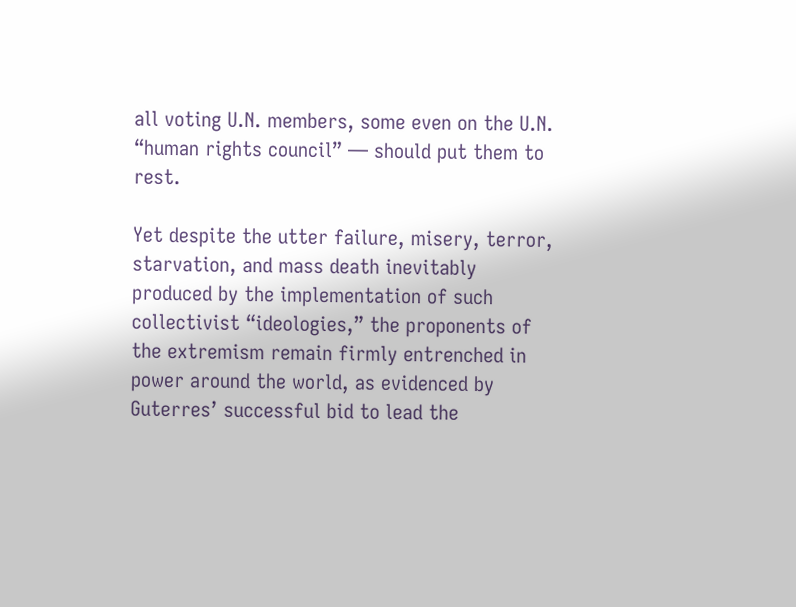all voting U.N. members, some even on the U.N. “human rights council” — should put them to rest.

Yet despite the utter failure, misery, terror, starvation, and mass death inevitably produced by the implementation of such collectivist “ideologies,” the proponents of the extremism remain firmly entrenched in power around the world, as evidenced by Guterres’ successful bid to lead the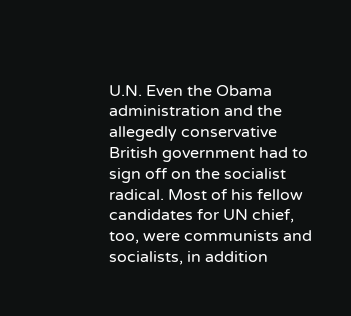U.N. Even the Obama administration and the allegedly conservative British government had to sign off on the socialist radical. Most of his fellow candidates for UN chief, too, were communists and socialists, in addition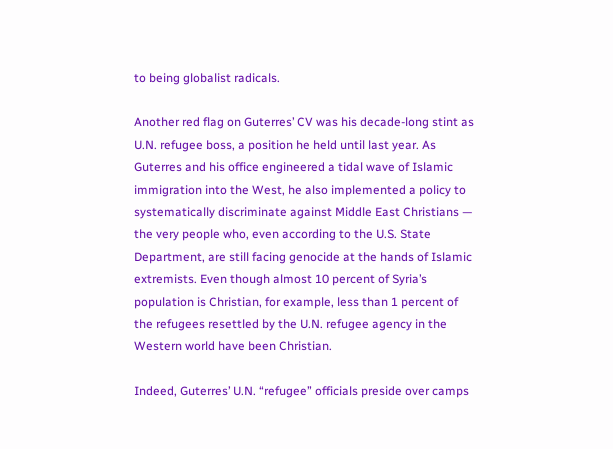to being globalist radicals.

Another red flag on Guterres’ CV was his decade-long stint as U.N. refugee boss, a position he held until last year. As Guterres and his office engineered a tidal wave of Islamic immigration into the West, he also implemented a policy to systematically discriminate against Middle East Christians — the very people who, even according to the U.S. State Department, are still facing genocide at the hands of Islamic extremists. Even though almost 10 percent of Syria’s population is Christian, for example, less than 1 percent of the refugees resettled by the U.N. refugee agency in the Western world have been Christian.

Indeed, Guterres’ U.N. “refugee” officials preside over camps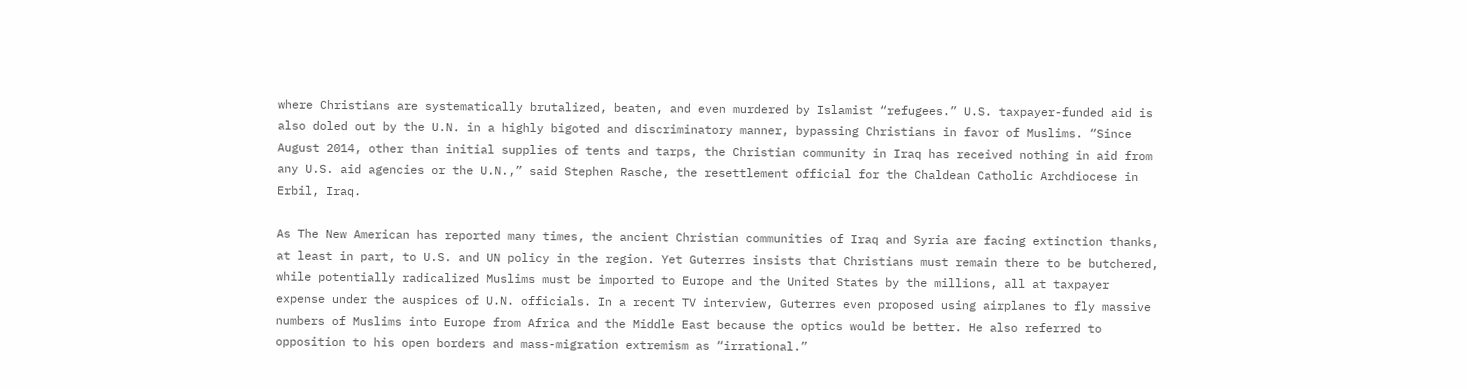where Christians are systematically brutalized, beaten, and even murdered by Islamist “refugees.” U.S. taxpayer-funded aid is also doled out by the U.N. in a highly bigoted and discriminatory manner, bypassing Christians in favor of Muslims. “Since August 2014, other than initial supplies of tents and tarps, the Christian community in Iraq has received nothing in aid from any U.S. aid agencies or the U.N.,” said Stephen Rasche, the resettlement official for the Chaldean Catholic Archdiocese in Erbil, Iraq.

As The New American has reported many times, the ancient Christian communities of Iraq and Syria are facing extinction thanks, at least in part, to U.S. and UN policy in the region. Yet Guterres insists that Christians must remain there to be butchered, while potentially radicalized Muslims must be imported to Europe and the United States by the millions, all at taxpayer expense under the auspices of U.N. officials. In a recent TV interview, Guterres even proposed using airplanes to fly massive numbers of Muslims into Europe from Africa and the Middle East because the optics would be better. He also referred to opposition to his open borders and mass-migration extremism as “irrational.”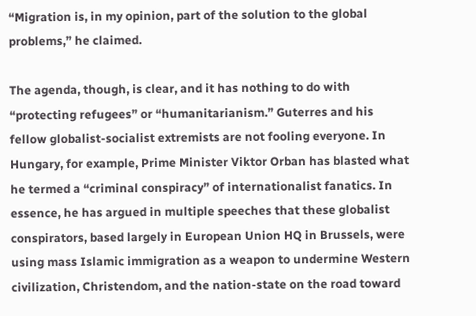“Migration is, in my opinion, part of the solution to the global problems,” he claimed.

The agenda, though, is clear, and it has nothing to do with “protecting refugees” or “humanitarianism.” Guterres and his fellow globalist-socialist extremists are not fooling everyone. In Hungary, for example, Prime Minister Viktor Orban has blasted what he termed a “criminal conspiracy” of internationalist fanatics. In essence, he has argued in multiple speeches that these globalist conspirators, based largely in European Union HQ in Brussels, were using mass Islamic immigration as a weapon to undermine Western civilization, Christendom, and the nation-state on the road toward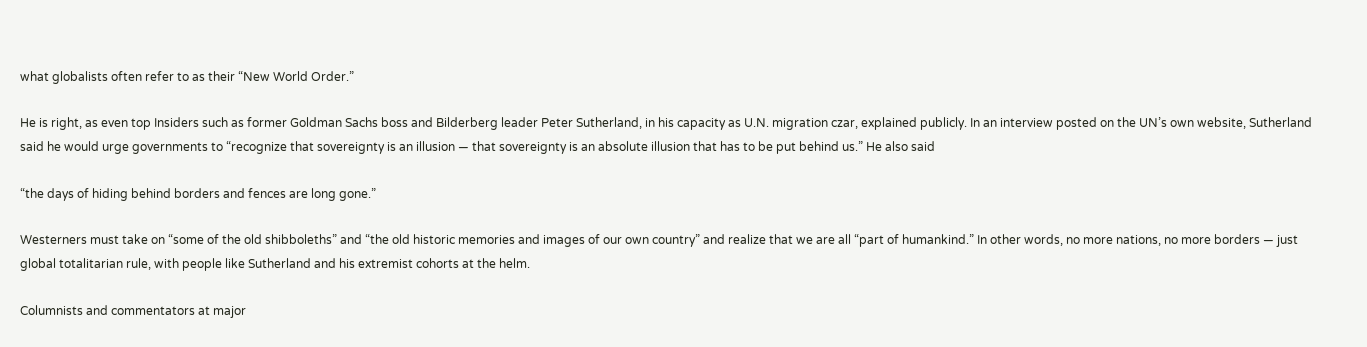what globalists often refer to as their “New World Order.”

He is right, as even top Insiders such as former Goldman Sachs boss and Bilderberg leader Peter Sutherland, in his capacity as U.N. migration czar, explained publicly. In an interview posted on the UN’s own website, Sutherland said he would urge governments to “recognize that sovereignty is an illusion — that sovereignty is an absolute illusion that has to be put behind us.” He also said

“the days of hiding behind borders and fences are long gone.”

Westerners must take on “some of the old shibboleths” and “the old historic memories and images of our own country” and realize that we are all “part of humankind.” In other words, no more nations, no more borders — just global totalitarian rule, with people like Sutherland and his extremist cohorts at the helm.

Columnists and commentators at major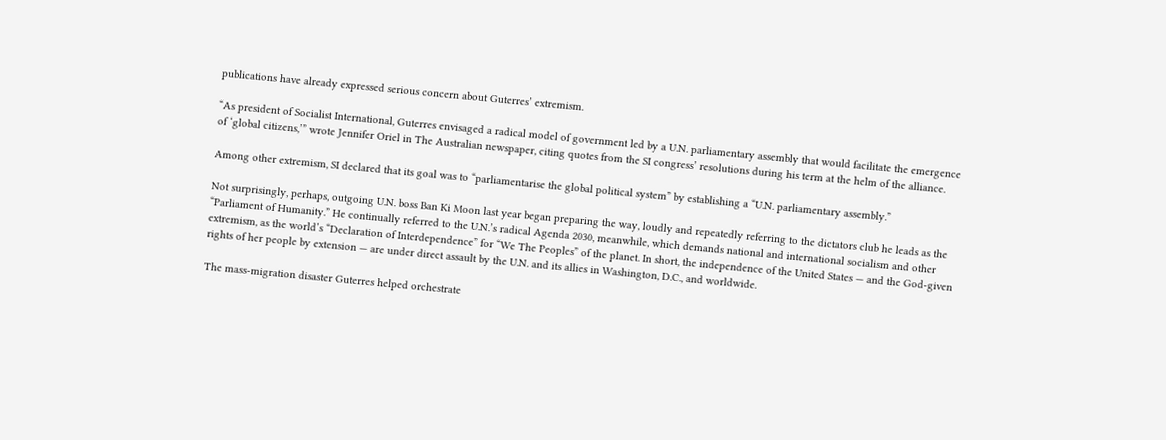publications have already expressed serious concern about Guterres’ extremism.

“As president of Socialist International, Guterres envisaged a radical model of government led by a U.N. parliamentary assembly that would facilitate the emergence of ‘global citizens,’” wrote Jennifer Oriel in The Australian newspaper, citing quotes from the SI congress’ resolutions during his term at the helm of the alliance.

Among other extremism, SI declared that its goal was to “parliamentarise the global political system” by establishing a “U.N. parliamentary assembly.”

Not surprisingly, perhaps, outgoing U.N. boss Ban Ki Moon last year began preparing the way, loudly and repeatedly referring to the dictators club he leads as the “Parliament of Humanity.” He continually referred to the U.N.’s radical Agenda 2030, meanwhile, which demands national and international socialism and other extremism, as the world’s “Declaration of Interdependence” for “We The Peoples” of the planet. In short, the independence of the United States — and the God-given rights of her people by extension — are under direct assault by the U.N. and its allies in Washington, D.C., and worldwide.

The mass-migration disaster Guterres helped orchestrate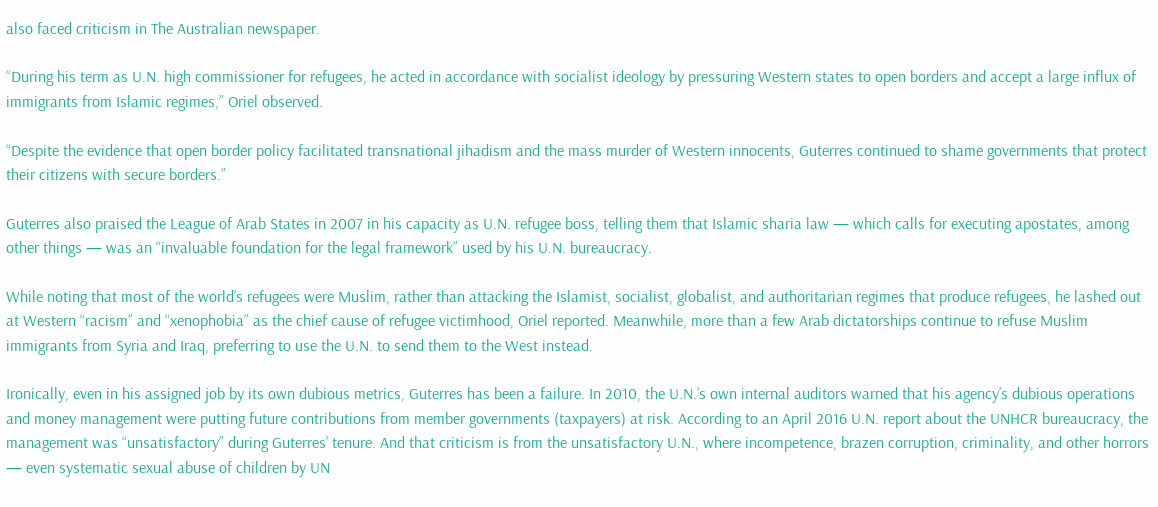also faced criticism in The Australian newspaper.

“During his term as U.N. high commissioner for refugees, he acted in accordance with socialist ideology by pressuring Western states to open borders and accept a large influx of immigrants from Islamic regimes,” Oriel observed.

“Despite the evidence that open border policy facilitated transnational jihadism and the mass murder of Western innocents, Guterres continued to shame governments that protect their citizens with secure borders.”

Guterres also praised the League of Arab States in 2007 in his capacity as U.N. refugee boss, telling them that Islamic sharia law — which calls for executing apostates, among other things — was an “invaluable foundation for the legal framework” used by his U.N. bureaucracy.

While noting that most of the world’s refugees were Muslim, rather than attacking the Islamist, socialist, globalist, and authoritarian regimes that produce refugees, he lashed out at Western “racism” and “xenophobia” as the chief cause of refugee victimhood, Oriel reported. Meanwhile, more than a few Arab dictatorships continue to refuse Muslim immigrants from Syria and Iraq, preferring to use the U.N. to send them to the West instead.

Ironically, even in his assigned job by its own dubious metrics, Guterres has been a failure. In 2010, the U.N.’s own internal auditors warned that his agency’s dubious operations and money management were putting future contributions from member governments (taxpayers) at risk. According to an April 2016 U.N. report about the UNHCR bureaucracy, the management was “unsatisfactory” during Guterres’ tenure. And that criticism is from the unsatisfactory U.N., where incompetence, brazen corruption, criminality, and other horrors — even systematic sexual abuse of children by UN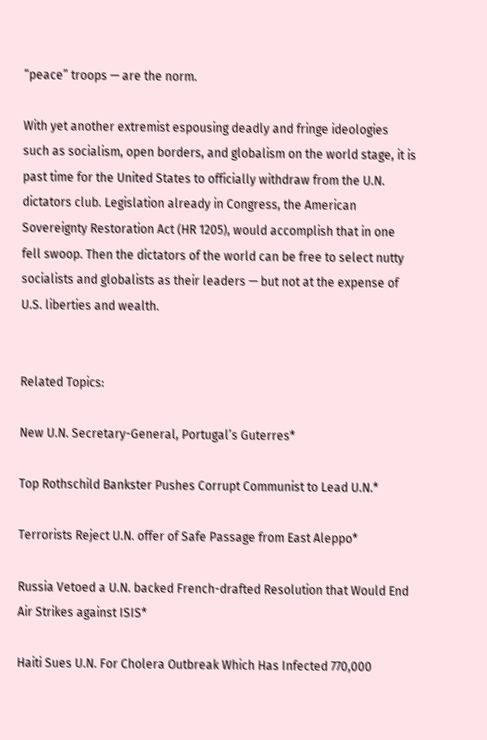“peace” troops — are the norm.

With yet another extremist espousing deadly and fringe ideologies such as socialism, open borders, and globalism on the world stage, it is past time for the United States to officially withdraw from the U.N. dictators club. Legislation already in Congress, the American Sovereignty Restoration Act (HR 1205), would accomplish that in one fell swoop. Then the dictators of the world can be free to select nutty socialists and globalists as their leaders — but not at the expense of U.S. liberties and wealth.


Related Topics:

New U.N. Secretary-General, Portugal’s Guterres*

Top Rothschild Bankster Pushes Corrupt Communist to Lead U.N.*

Terrorists Reject U.N. offer of Safe Passage from East Aleppo*

Russia Vetoed a U.N. backed French-drafted Resolution that Would End Air Strikes against ISIS*

Haiti Sues U.N. For Cholera Outbreak Which Has Infected 770,000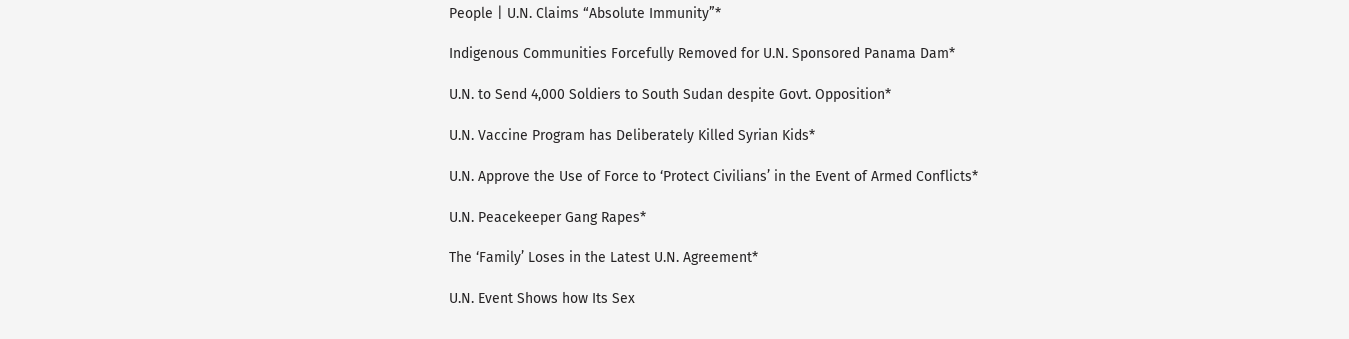People | U.N. Claims “Absolute Immunity”*

Indigenous Communities Forcefully Removed for U.N. Sponsored Panama Dam*

U.N. to Send 4,000 Soldiers to South Sudan despite Govt. Opposition*

U.N. Vaccine Program has Deliberately Killed Syrian Kids*

U.N. Approve the Use of Force to ‘Protect Civilians’ in the Event of Armed Conflicts*

U.N. Peacekeeper Gang Rapes*

The ‘Family’ Loses in the Latest U.N. Agreement*

U.N. Event Shows how Its Sex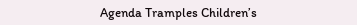Agenda Tramples Children’s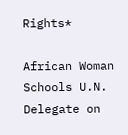Rights*

African Woman Schools U.N. Delegate on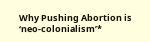Why Pushing Abortion is ‘neo-colonialism’*